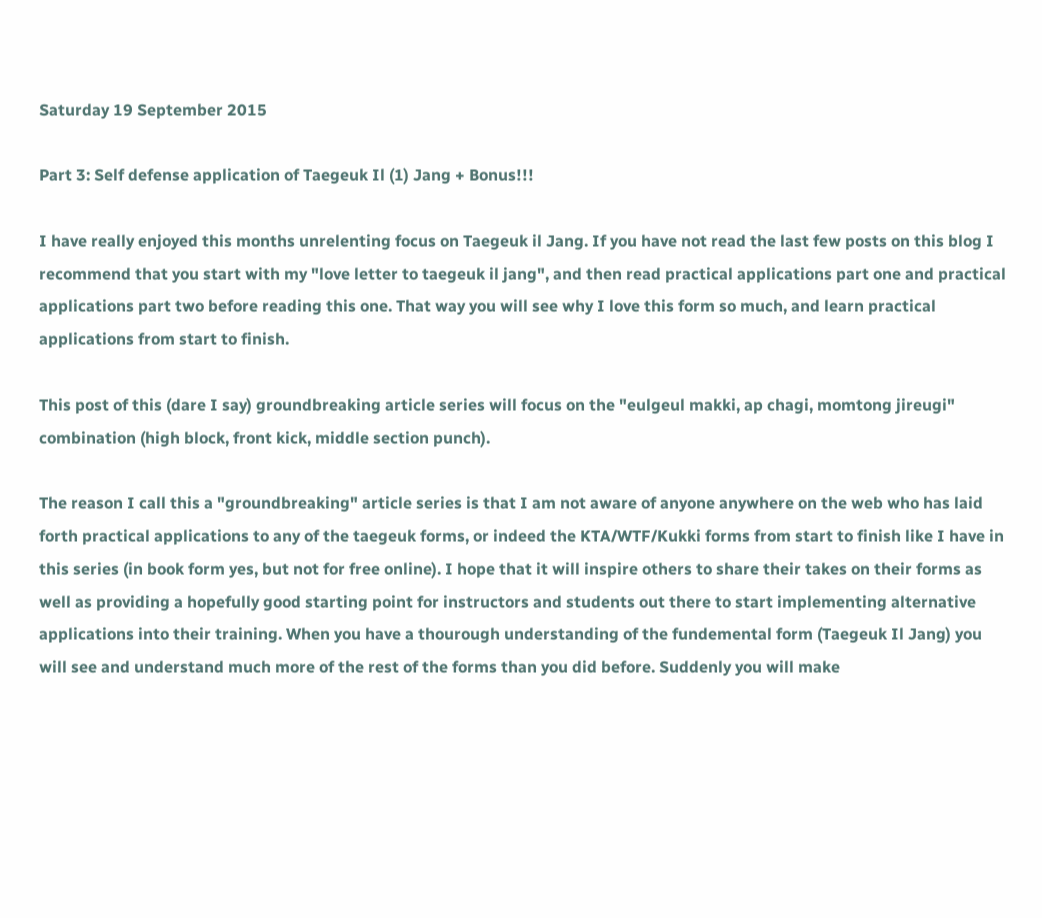Saturday 19 September 2015

Part 3: Self defense application of Taegeuk Il (1) Jang + Bonus!!!

I have really enjoyed this months unrelenting focus on Taegeuk il Jang. If you have not read the last few posts on this blog I recommend that you start with my "love letter to taegeuk il jang", and then read practical applications part one and practical applications part two before reading this one. That way you will see why I love this form so much, and learn practical applications from start to finish.

This post of this (dare I say) groundbreaking article series will focus on the "eulgeul makki, ap chagi, momtong jireugi" combination (high block, front kick, middle section punch).

The reason I call this a "groundbreaking" article series is that I am not aware of anyone anywhere on the web who has laid forth practical applications to any of the taegeuk forms, or indeed the KTA/WTF/Kukki forms from start to finish like I have in this series (in book form yes, but not for free online). I hope that it will inspire others to share their takes on their forms as well as providing a hopefully good starting point for instructors and students out there to start implementing alternative applications into their training. When you have a thourough understanding of the fundemental form (Taegeuk Il Jang) you will see and understand much more of the rest of the forms than you did before. Suddenly you will make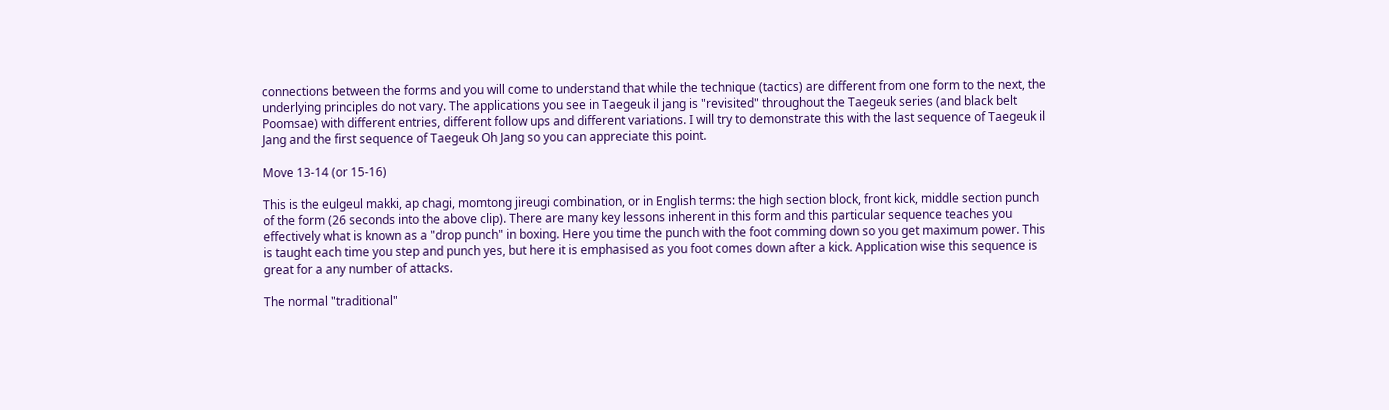connections between the forms and you will come to understand that while the technique (tactics) are different from one form to the next, the underlying principles do not vary. The applications you see in Taegeuk il jang is "revisited" throughout the Taegeuk series (and black belt Poomsae) with different entries, different follow ups and different variations. I will try to demonstrate this with the last sequence of Taegeuk il Jang and the first sequence of Taegeuk Oh Jang so you can appreciate this point.

Move 13-14 (or 15-16)

This is the eulgeul makki, ap chagi, momtong jireugi combination, or in English terms: the high section block, front kick, middle section punch of the form (26 seconds into the above clip). There are many key lessons inherent in this form and this particular sequence teaches you effectively what is known as a "drop punch" in boxing. Here you time the punch with the foot comming down so you get maximum power. This is taught each time you step and punch yes, but here it is emphasised as you foot comes down after a kick. Application wise this sequence is great for a any number of attacks.

The normal "traditional"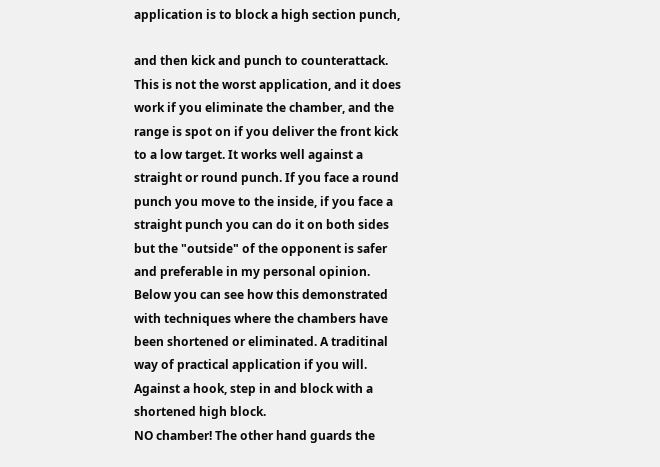application is to block a high section punch,

and then kick and punch to counterattack. This is not the worst application, and it does work if you eliminate the chamber, and the range is spot on if you deliver the front kick to a low target. It works well against a straight or round punch. If you face a round punch you move to the inside, if you face a straight punch you can do it on both sides but the "outside" of the opponent is safer and preferable in my personal opinion. Below you can see how this demonstrated with techniques where the chambers have been shortened or eliminated. A traditinal way of practical application if you will.
Against a hook, step in and block with a shortened high block.
NO chamber! The other hand guards the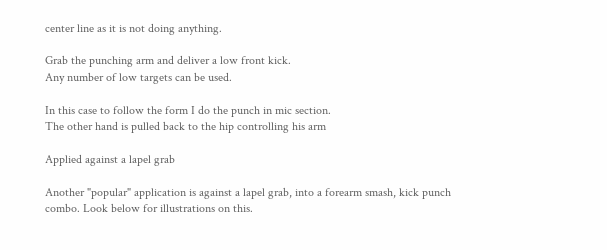center line as it is not doing anything.

Grab the punching arm and deliver a low front kick.
Any number of low targets can be used.

In this case to follow the form I do the punch in mic section.
The other hand is pulled back to the hip controlling his arm

Applied against a lapel grab

Another "popular" application is against a lapel grab, into a forearm smash, kick punch combo. Look below for illustrations on this.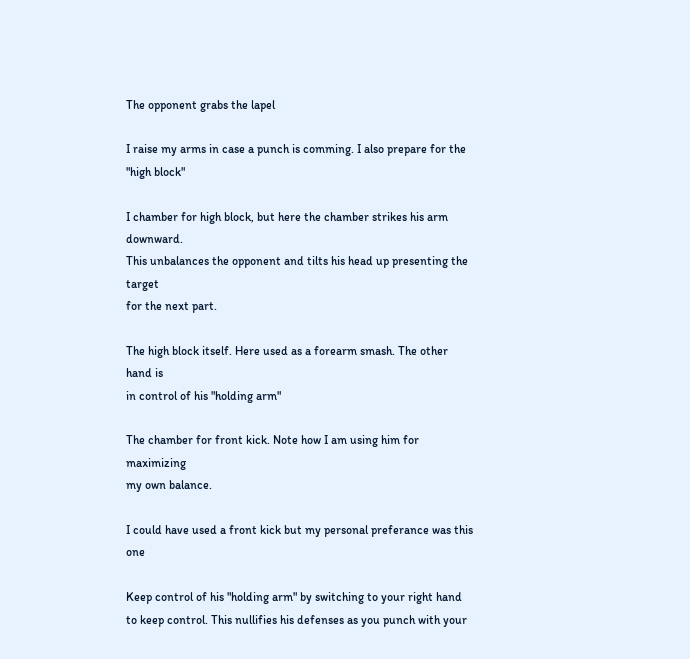The opponent grabs the lapel

I raise my arms in case a punch is comming. I also prepare for the "high block"

I chamber for high block, but here the chamber strikes his arm downward.
This unbalances the opponent and tilts his head up presenting the target
for the next part.

The high block itself. Here used as a forearm smash. The other hand is
in control of his "holding arm"

The chamber for front kick. Note how I am using him for maximizing
my own balance.

I could have used a front kick but my personal preferance was this one

Keep control of his "holding arm" by switching to your right hand
to keep control. This nullifies his defenses as you punch with your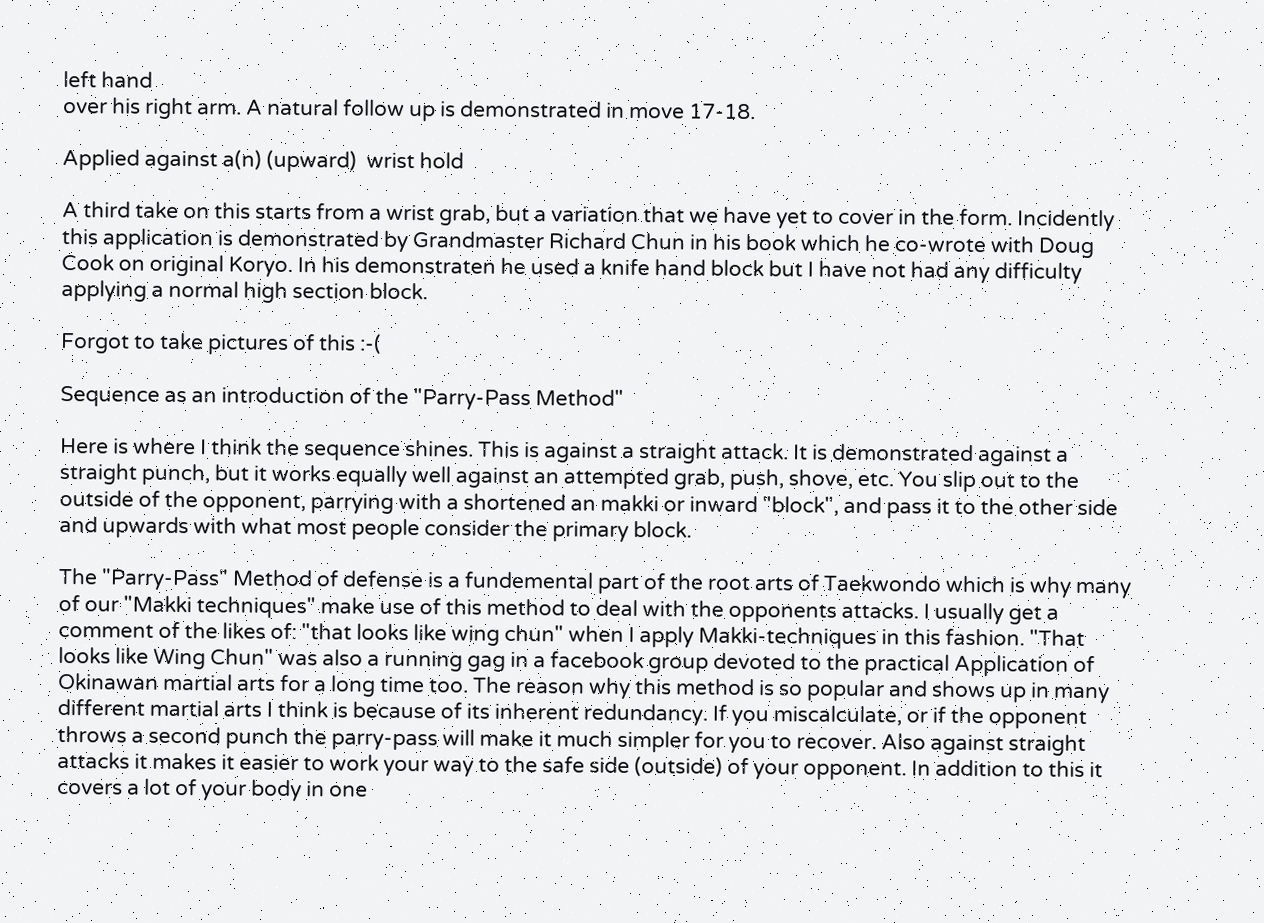left hand
over his right arm. A natural follow up is demonstrated in move 17-18.

Applied against a(n) (upward)  wrist hold

A third take on this starts from a wrist grab, but a variation that we have yet to cover in the form. Incidently this application is demonstrated by Grandmaster Richard Chun in his book which he co-wrote with Doug Cook on original Koryo. In his demonstraten he used a knife hand block but I have not had any difficulty applying a normal high section block.

Forgot to take pictures of this :-(

Sequence as an introduction of the "Parry-Pass Method"

Here is where I think the sequence shines. This is against a straight attack. It is demonstrated against a straight punch, but it works equally well against an attempted grab, push, shove, etc. You slip out to the outside of the opponent, parrying with a shortened an makki or inward "block", and pass it to the other side and upwards with what most people consider the primary block.

The "Parry-Pass" Method of defense is a fundemental part of the root arts of Taekwondo which is why many of our "Makki techniques" make use of this method to deal with the opponents attacks. I usually get a comment of the likes of: "that looks like wing chun" when I apply Makki-techniques in this fashion. "That looks like Wing Chun" was also a running gag in a facebook group devoted to the practical Application of Okinawan martial arts for a long time too. The reason why this method is so popular and shows up in many different martial arts I think is because of its inherent redundancy. If you miscalculate, or if the opponent throws a second punch the parry-pass will make it much simpler for you to recover. Also against straight attacks it makes it easier to work your way to the safe side (outside) of your opponent. In addition to this it covers a lot of your body in one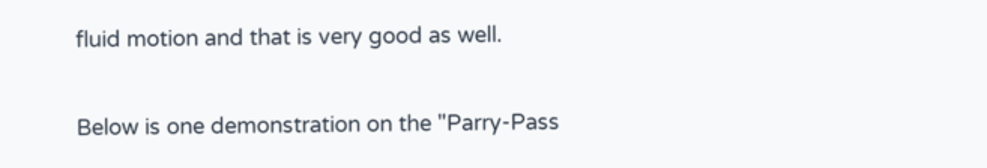fluid motion and that is very good as well.

Below is one demonstration on the "Parry-Pass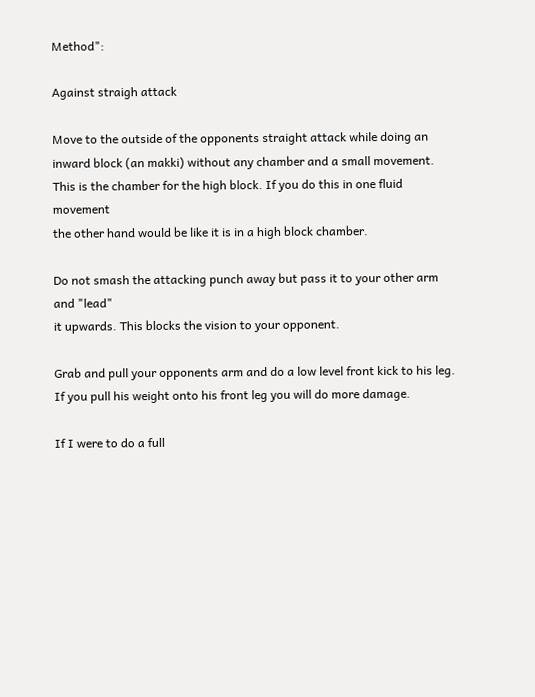Method":

Against straigh attack

Move to the outside of the opponents straight attack while doing an
inward block (an makki) without any chamber and a small movement.
This is the chamber for the high block. If you do this in one fluid movement
the other hand would be like it is in a high block chamber.

Do not smash the attacking punch away but pass it to your other arm and "lead"
it upwards. This blocks the vision to your opponent.

Grab and pull your opponents arm and do a low level front kick to his leg.
If you pull his weight onto his front leg you will do more damage.

If I were to do a full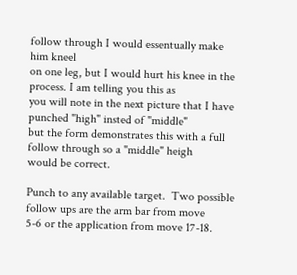follow through I would essentually make him kneel
on one leg, but I would hurt his knee in the process. I am telling you this as
you will note in the next picture that I have punched "high" insted of "middle"
but the form demonstrates this with a full follow through so a "middle" heigh
would be correct.

Punch to any available target.  Two possible follow ups are the arm bar from move
5-6 or the application from move 17-18.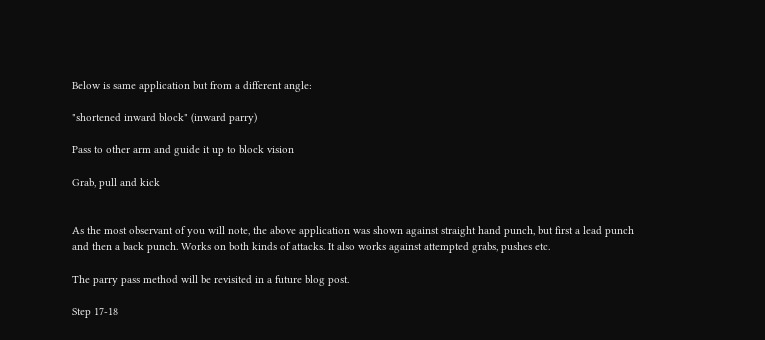Below is same application but from a different angle:

"shortened inward block" (inward parry)

Pass to other arm and guide it up to block vision

Grab, pull and kick


As the most observant of you will note, the above application was shown against straight hand punch, but first a lead punch and then a back punch. Works on both kinds of attacks. It also works against attempted grabs, pushes etc.

The parry pass method will be revisited in a future blog post.

Step 17-18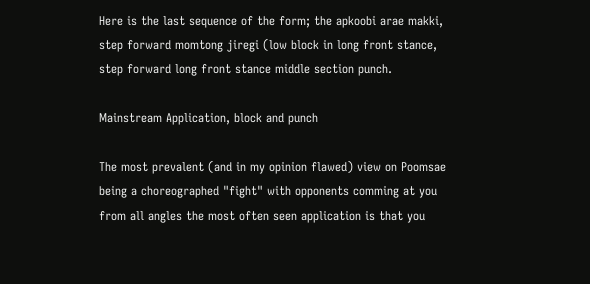Here is the last sequence of the form; the apkoobi arae makki, step forward momtong jiregi (low block in long front stance, step forward long front stance middle section punch.

Mainstream Application, block and punch

The most prevalent (and in my opinion flawed) view on Poomsae being a choreographed "fight" with opponents comming at you from all angles the most often seen application is that you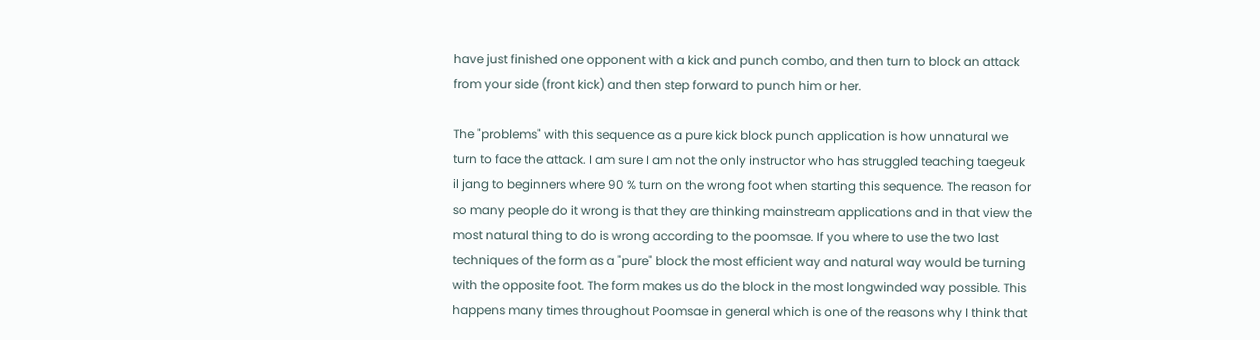have just finished one opponent with a kick and punch combo, and then turn to block an attack from your side (front kick) and then step forward to punch him or her.

The "problems" with this sequence as a pure kick block punch application is how unnatural we turn to face the attack. I am sure I am not the only instructor who has struggled teaching taegeuk il jang to beginners where 90 % turn on the wrong foot when starting this sequence. The reason for so many people do it wrong is that they are thinking mainstream applications and in that view the most natural thing to do is wrong according to the poomsae. If you where to use the two last techniques of the form as a "pure" block the most efficient way and natural way would be turning with the opposite foot. The form makes us do the block in the most longwinded way possible. This happens many times throughout Poomsae in general which is one of the reasons why I think that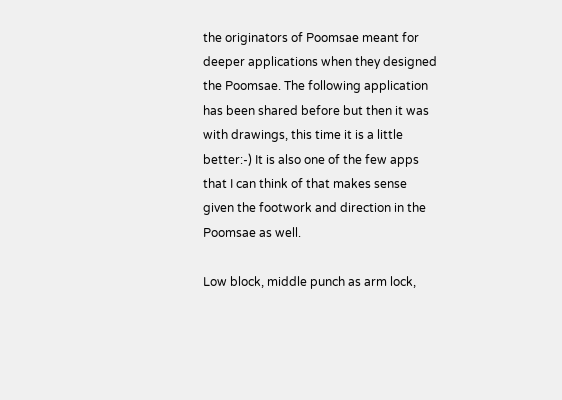the originators of Poomsae meant for deeper applications when they designed the Poomsae. The following application has been shared before but then it was with drawings, this time it is a little better:-) It is also one of the few apps that I can think of that makes sense given the footwork and direction in the Poomsae as well.

Low block, middle punch as arm lock,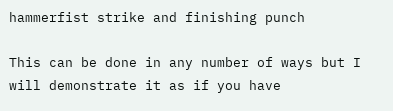hammerfist strike and finishing punch

This can be done in any number of ways but I will demonstrate it as if you have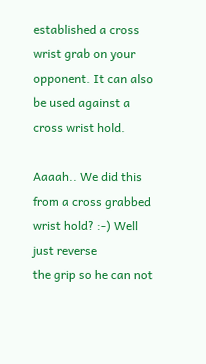established a cross wrist grab on your opponent. It can also be used against a cross wrist hold.

Aaaah.. We did this from a cross grabbed wrist hold? :-) Well just reverse
the grip so he can not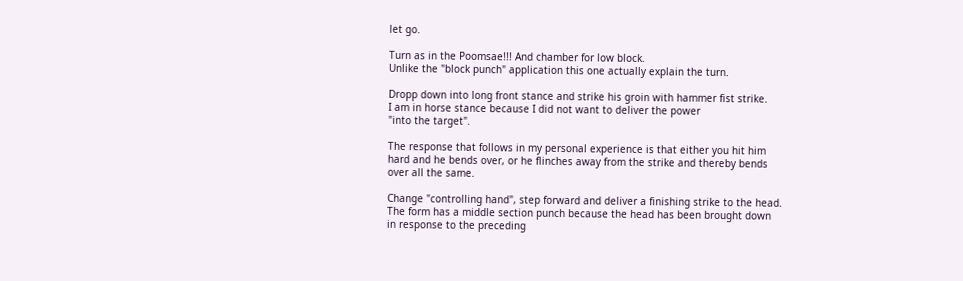let go.

Turn as in the Poomsae!!! And chamber for low block.
Unlike the "block punch" application this one actually explain the turn.

Dropp down into long front stance and strike his groin with hammer fist strike.
I am in horse stance because I did not want to deliver the power
"into the target".

The response that follows in my personal experience is that either you hit him
hard and he bends over, or he flinches away from the strike and thereby bends
over all the same.

Change "controlling hand", step forward and deliver a finishing strike to the head.
The form has a middle section punch because the head has been brought down
in response to the preceding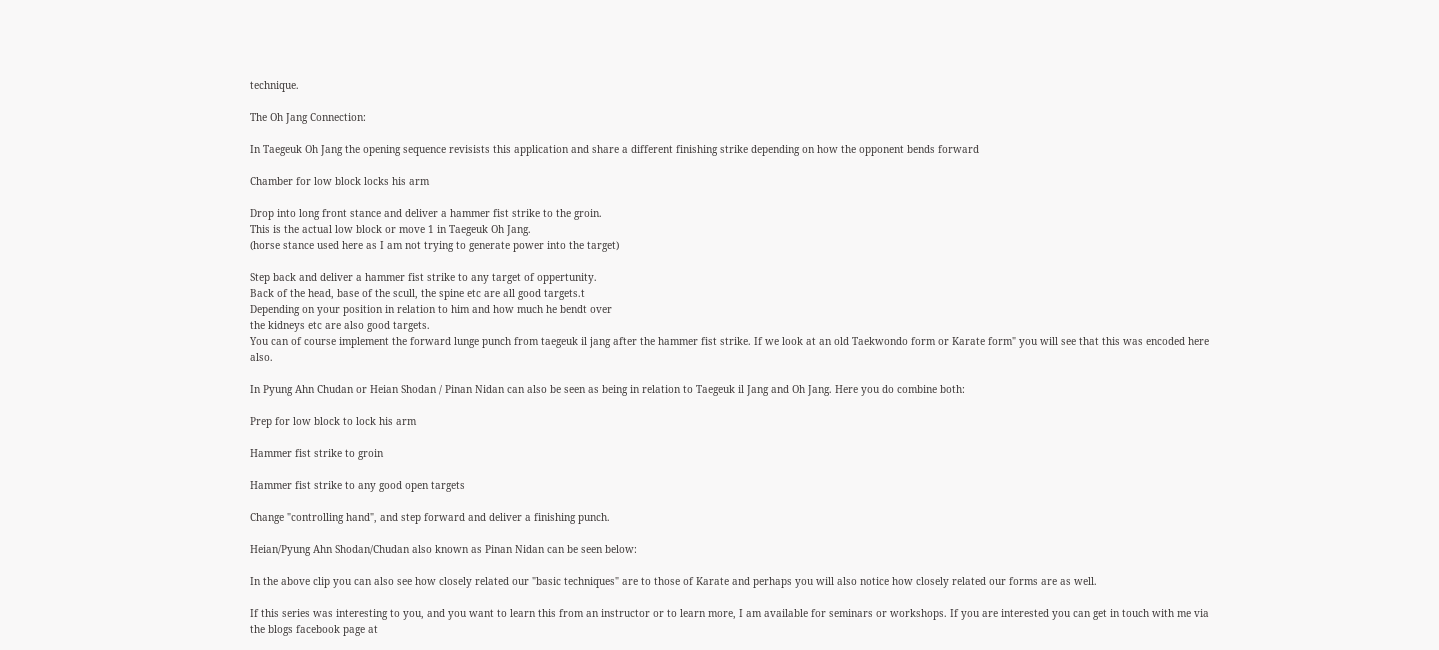technique.

The Oh Jang Connection:

In Taegeuk Oh Jang the opening sequence revisists this application and share a different finishing strike depending on how the opponent bends forward

Chamber for low block locks his arm

Drop into long front stance and deliver a hammer fist strike to the groin.
This is the actual low block or move 1 in Taegeuk Oh Jang.
(horse stance used here as I am not trying to generate power into the target)

Step back and deliver a hammer fist strike to any target of oppertunity.
Back of the head, base of the scull, the spine etc are all good targets.t
Depending on your position in relation to him and how much he bendt over
the kidneys etc are also good targets.
You can of course implement the forward lunge punch from taegeuk il jang after the hammer fist strike. If we look at an old Taekwondo form or Karate form" you will see that this was encoded here also.

In Pyung Ahn Chudan or Heian Shodan / Pinan Nidan can also be seen as being in relation to Taegeuk il Jang and Oh Jang. Here you do combine both:

Prep for low block to lock his arm

Hammer fist strike to groin

Hammer fist strike to any good open targets

Change "controlling hand", and step forward and deliver a finishing punch.

Heian/Pyung Ahn Shodan/Chudan also known as Pinan Nidan can be seen below:

In the above clip you can also see how closely related our "basic techniques" are to those of Karate and perhaps you will also notice how closely related our forms are as well.

If this series was interesting to you, and you want to learn this from an instructor or to learn more, I am available for seminars or workshops. If you are interested you can get in touch with me via the blogs facebook page at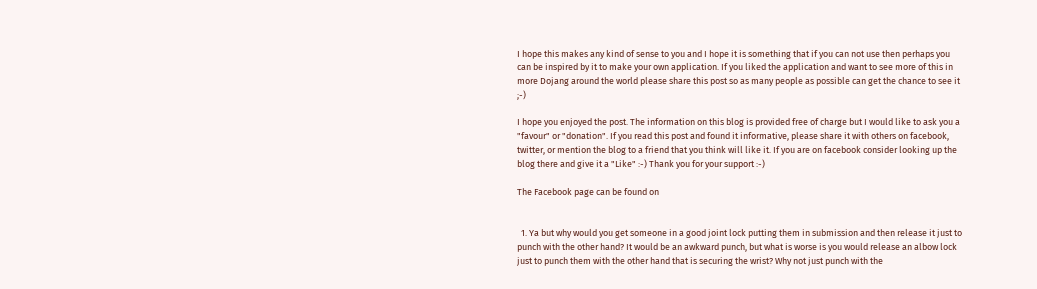I hope this makes any kind of sense to you and I hope it is something that if you can not use then perhaps you can be inspired by it to make your own application. If you liked the application and want to see more of this in more Dojang around the world please share this post so as many people as possible can get the chance to see it ;-)

I hope you enjoyed the post. The information on this blog is provided free of charge but I would like to ask you a "favour" or "donation". If you read this post and found it informative, please share it with others on facebook, twitter, or mention the blog to a friend that you think will like it. If you are on facebook consider looking up the blog there and give it a "Like" :-) Thank you for your support :-)

The Facebook page can be found on


  1. Ya but why would you get someone in a good joint lock putting them in submission and then release it just to punch with the other hand? It would be an awkward punch, but what is worse is you would release an albow lock just to punch them with the other hand that is securing the wrist? Why not just punch with the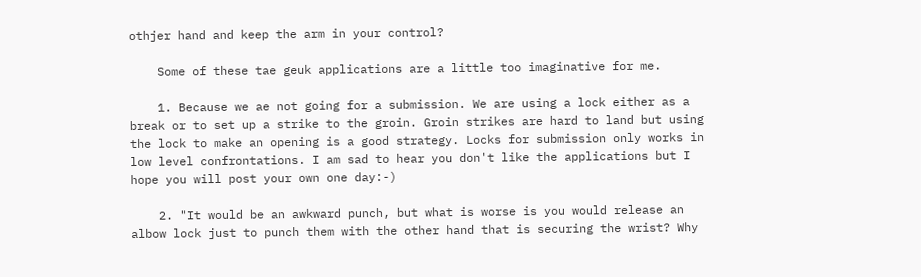othjer hand and keep the arm in your control?

    Some of these tae geuk applications are a little too imaginative for me.

    1. Because we ae not going for a submission. We are using a lock either as a break or to set up a strike to the groin. Groin strikes are hard to land but using the lock to make an opening is a good strategy. Locks for submission only works in low level confrontations. I am sad to hear you don't like the applications but I hope you will post your own one day:-)

    2. "It would be an awkward punch, but what is worse is you would release an albow lock just to punch them with the other hand that is securing the wrist? Why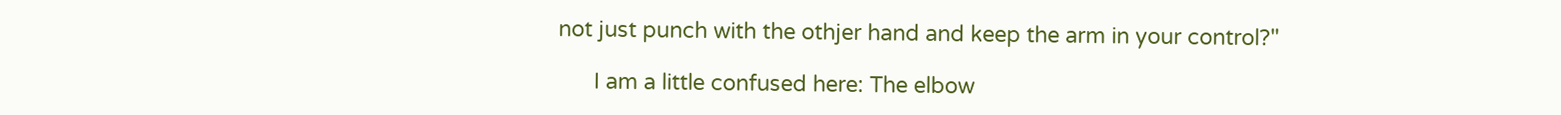not just punch with the othjer hand and keep the arm in your control?"

      I am a little confused here: The elbow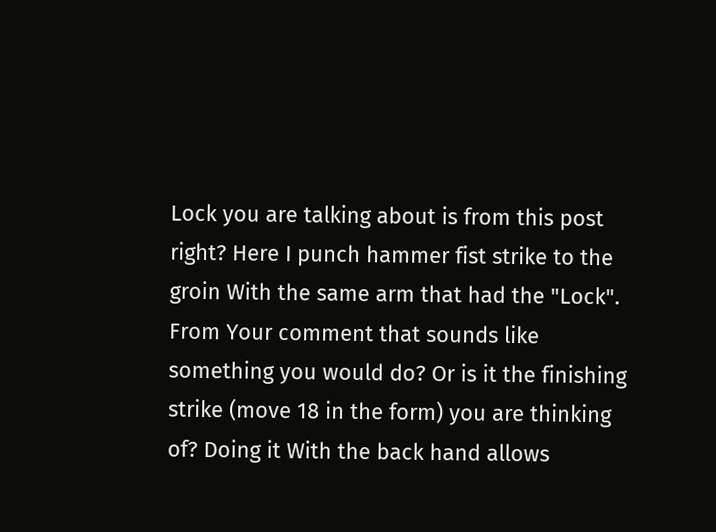Lock you are talking about is from this post right? Here I punch hammer fist strike to the groin With the same arm that had the "Lock". From Your comment that sounds like something you would do? Or is it the finishing strike (move 18 in the form) you are thinking of? Doing it With the back hand allows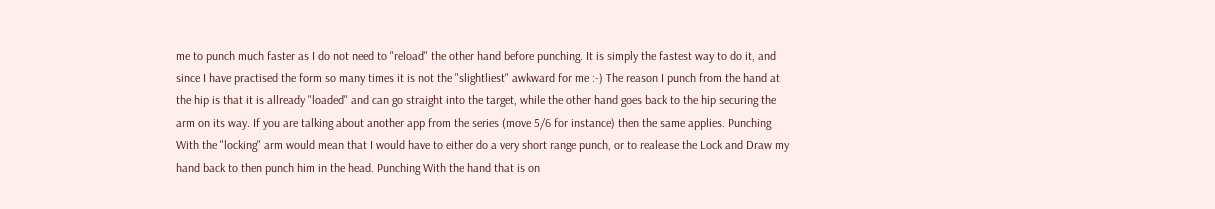me to punch much faster as I do not need to "reload" the other hand before punching. It is simply the fastest way to do it, and since I have practised the form so many times it is not the "slightliest" awkward for me :-) The reason I punch from the hand at the hip is that it is allready "loaded" and can go straight into the target, while the other hand goes back to the hip securing the arm on its way. If you are talking about another app from the series (move 5/6 for instance) then the same applies. Punching With the "locking" arm would mean that I would have to either do a very short range punch, or to realease the Lock and Draw my hand back to then punch him in the head. Punching With the hand that is on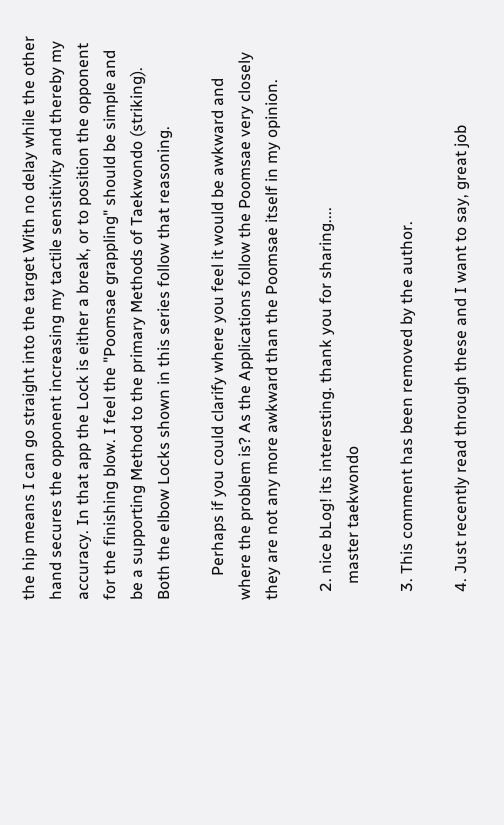the hip means I can go straight into the target With no delay while the other hand secures the opponent increasing my tactile sensitivity and thereby my accuracy. In that app the Lock is either a break, or to position the opponent for the finishing blow. I feel the "Poomsae grappling" should be simple and be a supporting Method to the primary Methods of Taekwondo (striking). Both the elbow Locks shown in this series follow that reasoning.

      Perhaps if you could clarify where you feel it would be awkward and where the problem is? As the Applications follow the Poomsae very closely they are not any more awkward than the Poomsae itself in my opinion.

  2. nice bLog! its interesting. thank you for sharing....
    master taekwondo

  3. This comment has been removed by the author.

  4. Just recently read through these and I want to say, great job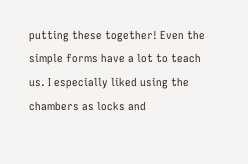putting these together! Even the simple forms have a lot to teach us. I especially liked using the chambers as locks and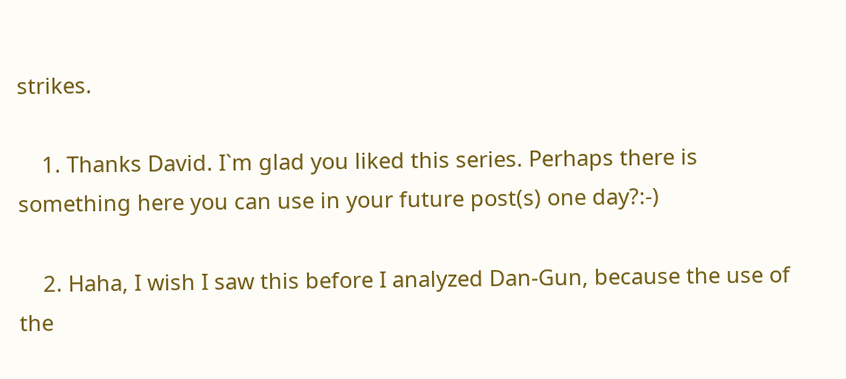strikes.

    1. Thanks David. I`m glad you liked this series. Perhaps there is something here you can use in your future post(s) one day?:-)

    2. Haha, I wish I saw this before I analyzed Dan-Gun, because the use of the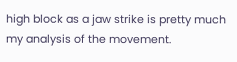high block as a jaw strike is pretty much my analysis of the movement.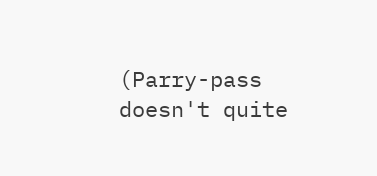(Parry-pass doesn't quite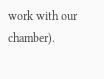work with our chamber).